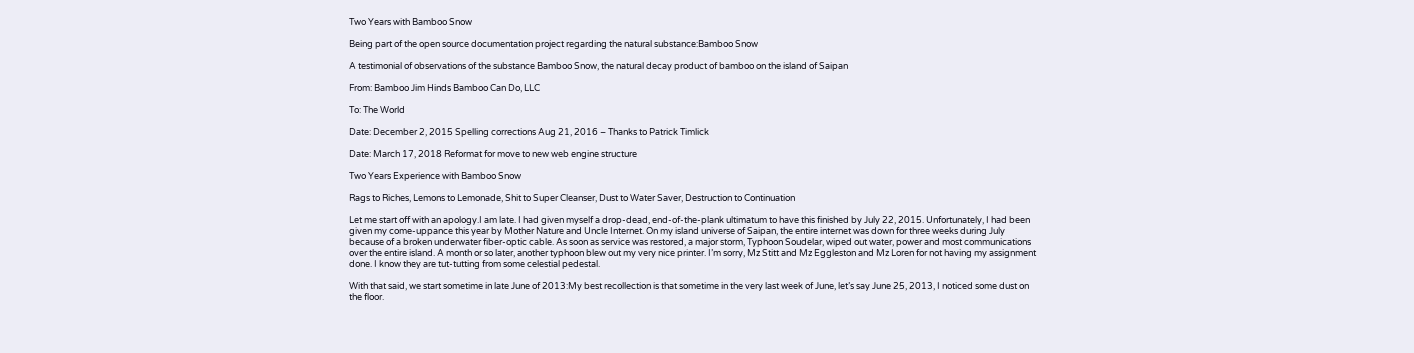Two Years with Bamboo Snow

Being part of the open source documentation project regarding the natural substance:Bamboo Snow

A testimonial of observations of the substance Bamboo Snow, the natural decay product of bamboo on the island of Saipan

From: Bamboo Jim Hinds Bamboo Can Do, LLC

To: The World

Date: December 2, 2015 Spelling corrections Aug 21, 2016 – Thanks to Patrick Timlick

Date: March 17, 2018 Reformat for move to new web engine structure

Two Years Experience with Bamboo Snow

Rags to Riches, Lemons to Lemonade, Shit to Super Cleanser, Dust to Water Saver, Destruction to Continuation

Let me start off with an apology.I am late. I had given myself a drop-dead, end-of-the-plank ultimatum to have this finished by July 22, 2015. Unfortunately, I had been given my come-uppance this year by Mother Nature and Uncle Internet. On my island universe of Saipan, the entire internet was down for three weeks during July because of a broken underwater fiber-optic cable. As soon as service was restored, a major storm, Typhoon Soudelar, wiped out water, power and most communications over the entire island. A month or so later, another typhoon blew out my very nice printer. I’m sorry, Mz Stitt and Mz Eggleston and Mz Loren for not having my assignment done. I know they are tut-tutting from some celestial pedestal.

With that said, we start sometime in late June of 2013:My best recollection is that sometime in the very last week of June, let’s say June 25, 2013, I noticed some dust on the floor.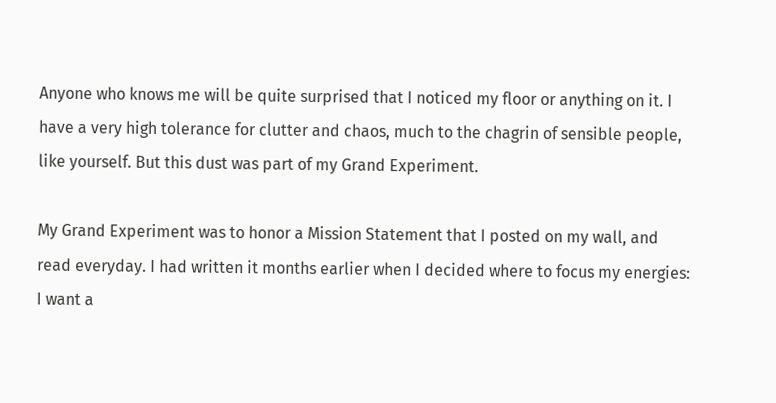Anyone who knows me will be quite surprised that I noticed my floor or anything on it. I have a very high tolerance for clutter and chaos, much to the chagrin of sensible people, like yourself. But this dust was part of my Grand Experiment.

My Grand Experiment was to honor a Mission Statement that I posted on my wall, and read everyday. I had written it months earlier when I decided where to focus my energies: I want a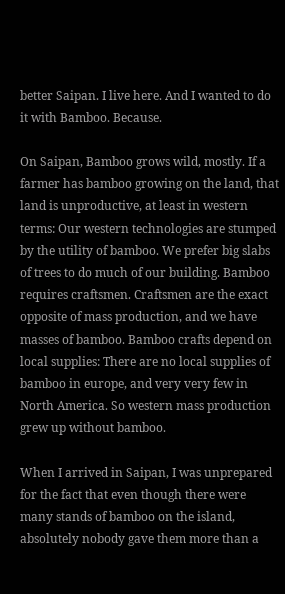better Saipan. I live here. And I wanted to do it with Bamboo. Because.

On Saipan, Bamboo grows wild, mostly. If a farmer has bamboo growing on the land, that land is unproductive, at least in western terms: Our western technologies are stumped by the utility of bamboo. We prefer big slabs of trees to do much of our building. Bamboo requires craftsmen. Craftsmen are the exact opposite of mass production, and we have masses of bamboo. Bamboo crafts depend on local supplies: There are no local supplies of bamboo in europe, and very very few in North America. So western mass production grew up without bamboo.

When I arrived in Saipan, I was unprepared for the fact that even though there were many stands of bamboo on the island, absolutely nobody gave them more than a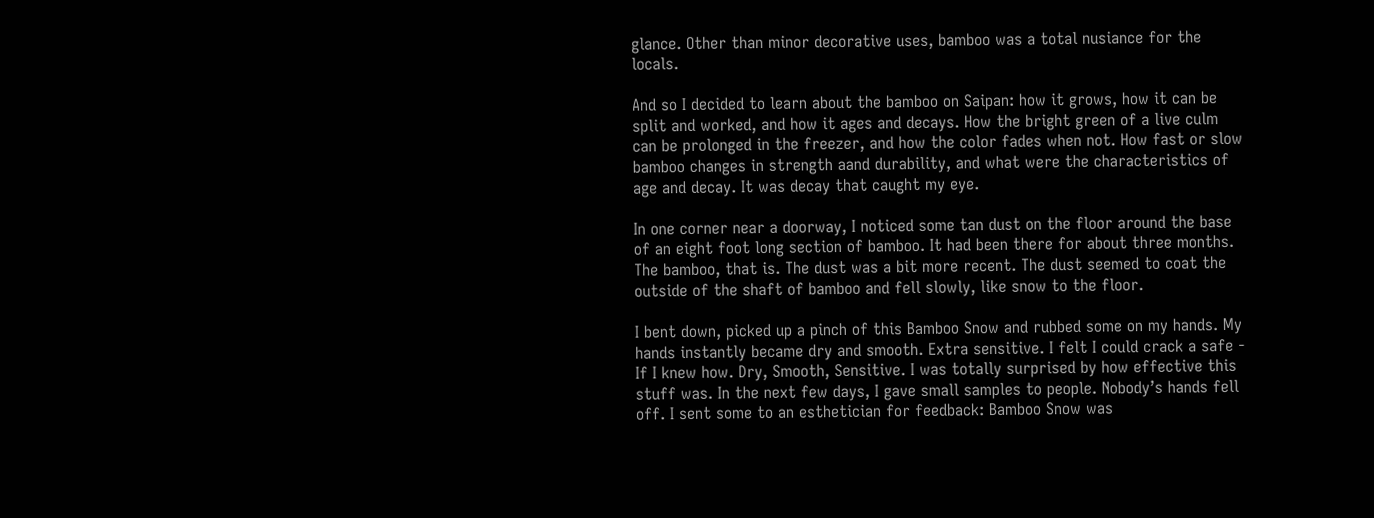glance. Other than minor decorative uses, bamboo was a total nusiance for the locals.

And so I decided to learn about the bamboo on Saipan: how it grows, how it can be split and worked, and how it ages and decays. How the bright green of a live culm can be prolonged in the freezer, and how the color fades when not. How fast or slow bamboo changes in strength aand durability, and what were the characteristics of age and decay. It was decay that caught my eye.

In one corner near a doorway, I noticed some tan dust on the floor around the base of an eight foot long section of bamboo. It had been there for about three months. The bamboo, that is. The dust was a bit more recent. The dust seemed to coat the outside of the shaft of bamboo and fell slowly, like snow to the floor.

I bent down, picked up a pinch of this Bamboo Snow and rubbed some on my hands. My hands instantly became dry and smooth. Extra sensitive. I felt I could crack a safe - If I knew how. Dry, Smooth, Sensitive. I was totally surprised by how effective this stuff was. In the next few days, I gave small samples to people. Nobody’s hands fell off. I sent some to an esthetician for feedback: Bamboo Snow was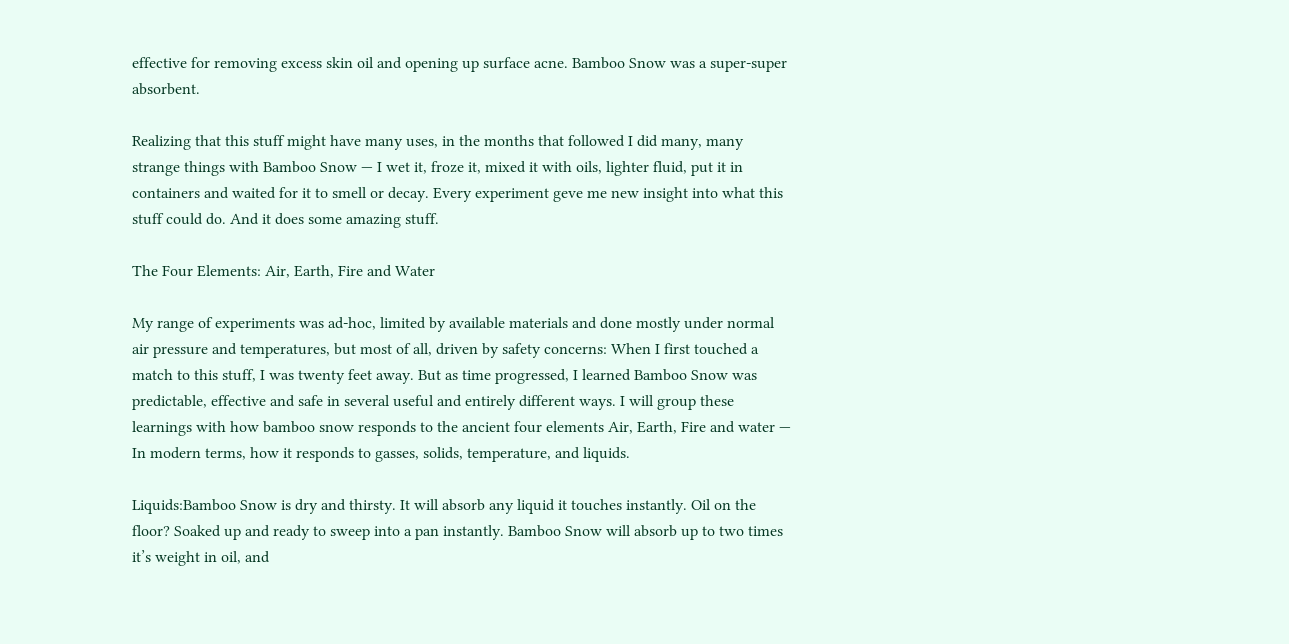effective for removing excess skin oil and opening up surface acne. Bamboo Snow was a super-super absorbent.

Realizing that this stuff might have many uses, in the months that followed I did many, many strange things with Bamboo Snow — I wet it, froze it, mixed it with oils, lighter fluid, put it in containers and waited for it to smell or decay. Every experiment geve me new insight into what this stuff could do. And it does some amazing stuff.

The Four Elements: Air, Earth, Fire and Water

My range of experiments was ad-hoc, limited by available materials and done mostly under normal air pressure and temperatures, but most of all, driven by safety concerns: When I first touched a match to this stuff, I was twenty feet away. But as time progressed, I learned Bamboo Snow was predictable, effective and safe in several useful and entirely different ways. I will group these learnings with how bamboo snow responds to the ancient four elements Air, Earth, Fire and water — In modern terms, how it responds to gasses, solids, temperature, and liquids.

Liquids:Bamboo Snow is dry and thirsty. It will absorb any liquid it touches instantly. Oil on the floor? Soaked up and ready to sweep into a pan instantly. Bamboo Snow will absorb up to two times it’s weight in oil, and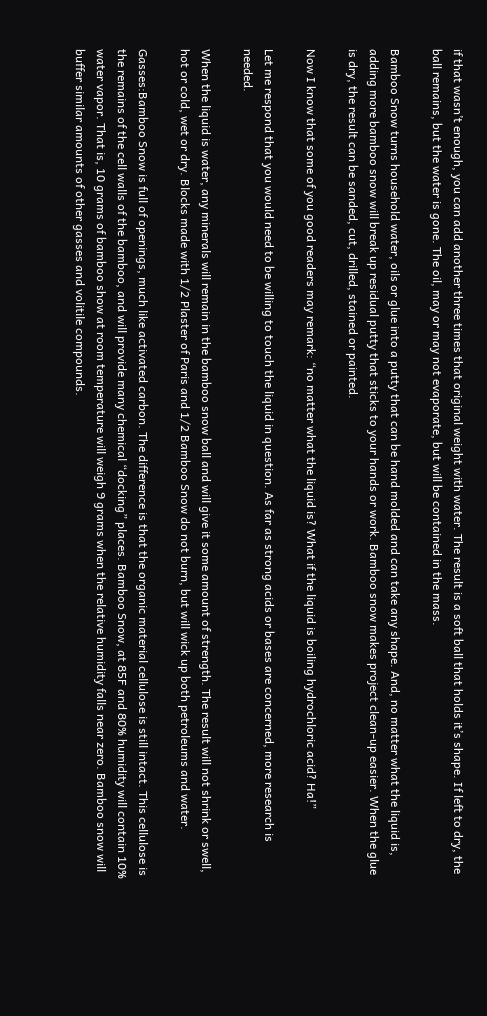if that wasn’t enough, you can add another three times that original weight with water. The result is a soft ball that holds it’s shape. If left to dry, the ball remains, but the water is gone. The oil, may or may not evaporate, but will be contained in the mass.

Bamboo Snow turns household water, oils or glue into a putty that can be hand molded and can take any shape. And, no matter what the liquid is, adding more bamboo snow will break up residual putty that sticks to your hands or work. Bamboo snow makes project clean-up easier. When the glue is dry, the result can be sanded, cut, drilled, stained or painted.

Now I know that some of you good readers may remark: “no matter what the liquid is? What if the liquid is boiling hydrochloric acid? Ha!”

Let me respond that you would need to be willing to touch the liquid in question. As far as strong acids or bases are concerned, more research is needed.

When the liquid is water, any minerals will remain in the bamboo snow ball and will give it some amount of strength. The result will not shrink or swell, hot or cold, wet or dry. Blocks made with 1/2 Plaster of Paris and 1/2 Bamboo Snow do not burn, but will wick up both petroleums and water.

Gasses:Bamboo Snow is full of openings, much like activated carbon. The difference is that the organic material cellulose is still intact. This cellulose is the remains of the cell walls of the bamboo, and will provide many chemical “docking” places. Bamboo Snow, at 85F and 80% humidity will contain 10% water vapor. That is, 10 grams of bamboo show at room temperature will weigh 9 grams when the relative humidity falls near zero. Bamboo snow will buffer similar amounts of other gasses and volitile compounds.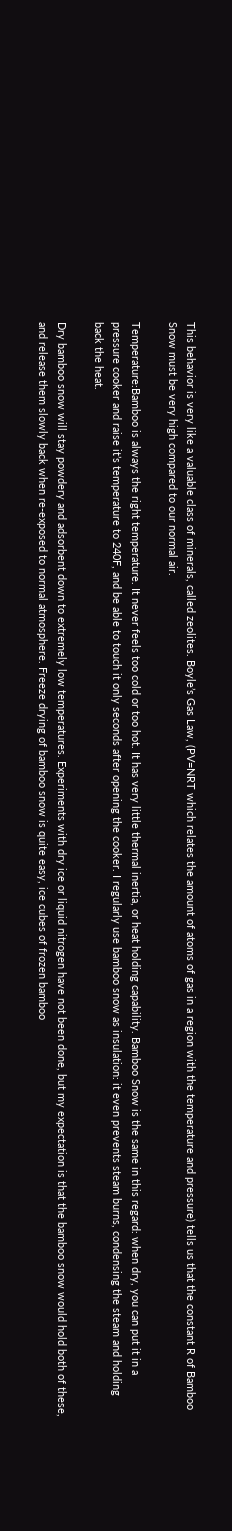This behavior is very like a valuable class of minerals, called zeolites. Boyle’s Gas Law, (PV=NRT which relates the amount of atoms of gas in a region with the temperature and pressure) tells us that the constant R of Bamboo Snow must be very high compared to our normal air.

Temperature:Bamboo is always the right temperature. It never feels too cold or too hot. It has very little thermal inertia, or heat holding capability. Bamboo Snow is the same in this regard: when dry, you can put it in a pressure cooker and raise it’s temperature to 240F, and be able to touch it only seconds after opening the cooker. I regularly use bamboo snow as insulation: it even prevents steam burns, condensing the steam and holding back the heat.

Dry bamboo snow will stay powdery and adsorbent down to extremely low temperatures. Experiments with dry ice or liquid nitrogen have not been done, but my expectation is that the bamboo snow would hold both of these, and release them slowly back when re-exposed to normal atmosphere. Freeze drying of bamboo snow is quite easy, ice cubes of frozen bamboo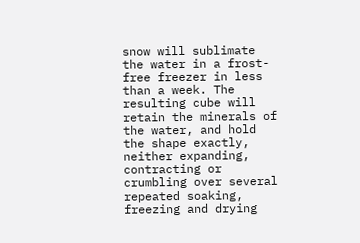snow will sublimate the water in a frost-free freezer in less than a week. The resulting cube will retain the minerals of the water, and hold the shape exactly, neither expanding, contracting or crumbling over several repeated soaking, freezing and drying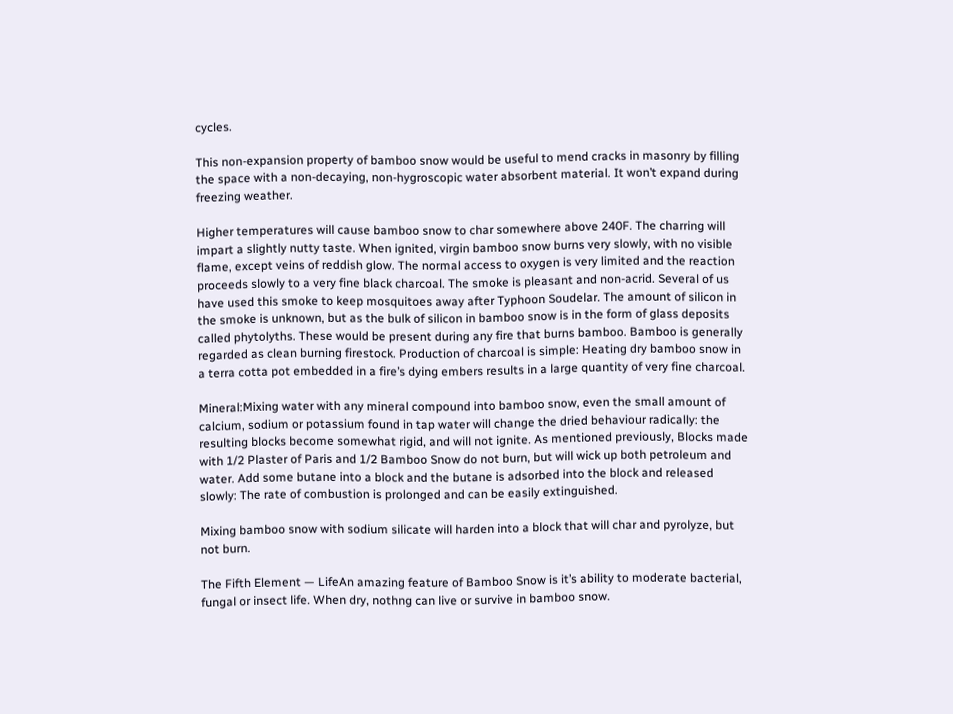cycles.

This non-expansion property of bamboo snow would be useful to mend cracks in masonry by filling the space with a non-decaying, non-hygroscopic water absorbent material. It won’t expand during freezing weather.

Higher temperatures will cause bamboo snow to char somewhere above 240F. The charring will impart a slightly nutty taste. When ignited, virgin bamboo snow burns very slowly, with no visible flame, except veins of reddish glow. The normal access to oxygen is very limited and the reaction proceeds slowly to a very fine black charcoal. The smoke is pleasant and non-acrid. Several of us have used this smoke to keep mosquitoes away after Typhoon Soudelar. The amount of silicon in the smoke is unknown, but as the bulk of silicon in bamboo snow is in the form of glass deposits called phytolyths. These would be present during any fire that burns bamboo. Bamboo is generally regarded as clean burning firestock. Production of charcoal is simple: Heating dry bamboo snow in a terra cotta pot embedded in a fire’s dying embers results in a large quantity of very fine charcoal.

Mineral:Mixing water with any mineral compound into bamboo snow, even the small amount of calcium, sodium or potassium found in tap water will change the dried behaviour radically: the resulting blocks become somewhat rigid, and will not ignite. As mentioned previously, Blocks made with 1/2 Plaster of Paris and 1/2 Bamboo Snow do not burn, but will wick up both petroleum and water. Add some butane into a block and the butane is adsorbed into the block and released slowly: The rate of combustion is prolonged and can be easily extinguished.

Mixing bamboo snow with sodium silicate will harden into a block that will char and pyrolyze, but not burn.

The Fifth Element — LifeAn amazing feature of Bamboo Snow is it’s ability to moderate bacterial, fungal or insect life. When dry, nothng can live or survive in bamboo snow.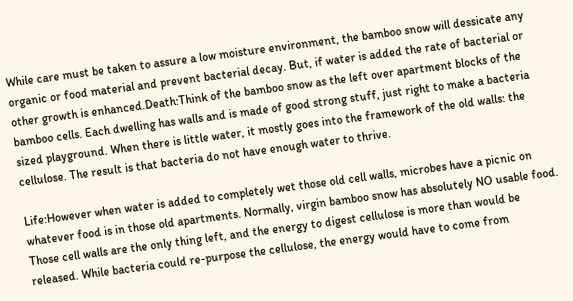While care must be taken to assure a low moisture environment, the bamboo snow will dessicate any organic or food material and prevent bacterial decay. But, if water is added the rate of bacterial or other growth is enhanced.Death:Think of the bamboo snow as the left over apartment blocks of the bamboo cells. Each dwelling has walls and is made of good strong stuff, just right to make a bacteria sized playground. When there is little water, it mostly goes into the framework of the old walls: the cellulose. The result is that bacteria do not have enough water to thrive.

Life:However when water is added to completely wet those old cell walls, microbes have a picnic on whatever food is in those old apartments. Normally, virgin bamboo snow has absolutely NO usable food. Those cell walls are the only thing left, and the energy to digest cellulose is more than would be released. While bacteria could re-purpose the cellulose, the energy would have to come from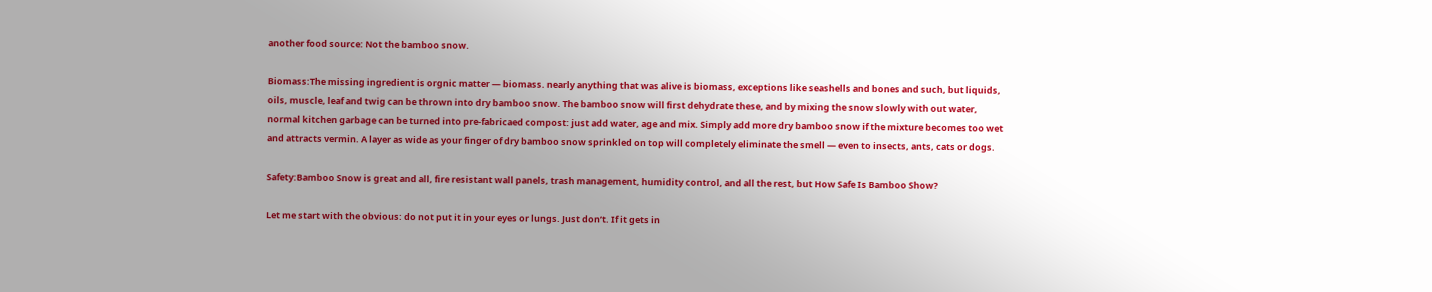another food source: Not the bamboo snow.

Biomass:The missing ingredient is orgnic matter — biomass. nearly anything that was alive is biomass, exceptions like seashells and bones and such, but liquids, oils, muscle, leaf and twig can be thrown into dry bamboo snow. The bamboo snow will first dehydrate these, and by mixing the snow slowly with out water, normal kitchen garbage can be turned into pre-fabricaed compost: just add water, age and mix. Simply add more dry bamboo snow if the mixture becomes too wet and attracts vermin. A layer as wide as your finger of dry bamboo snow sprinkled on top will completely eliminate the smell — even to insects, ants, cats or dogs.

Safety:Bamboo Snow is great and all, fire resistant wall panels, trash management, humidity control, and all the rest, but How Safe Is Bamboo Show?

Let me start with the obvious: do not put it in your eyes or lungs. Just don’t. If it gets in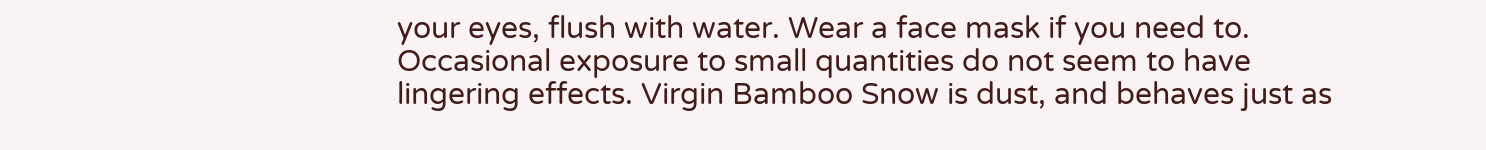your eyes, flush with water. Wear a face mask if you need to. Occasional exposure to small quantities do not seem to have lingering effects. Virgin Bamboo Snow is dust, and behaves just as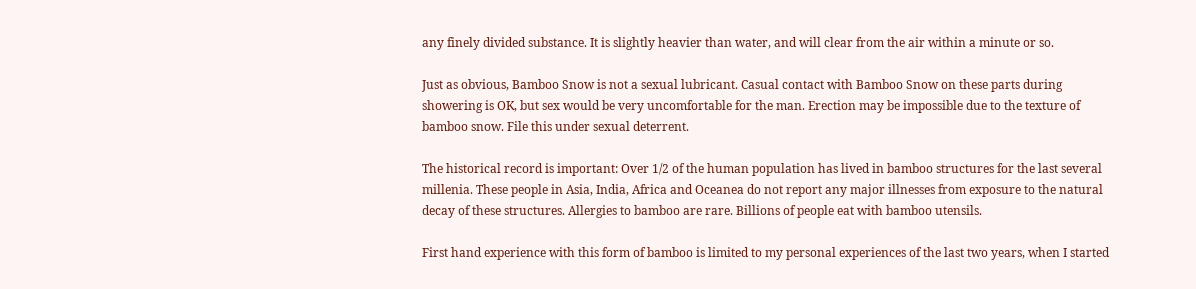any finely divided substance. It is slightly heavier than water, and will clear from the air within a minute or so.

Just as obvious, Bamboo Snow is not a sexual lubricant. Casual contact with Bamboo Snow on these parts during showering is OK, but sex would be very uncomfortable for the man. Erection may be impossible due to the texture of bamboo snow. File this under sexual deterrent.

The historical record is important: Over 1/2 of the human population has lived in bamboo structures for the last several millenia. These people in Asia, India, Africa and Oceanea do not report any major illnesses from exposure to the natural decay of these structures. Allergies to bamboo are rare. Billions of people eat with bamboo utensils.

First hand experience with this form of bamboo is limited to my personal experiences of the last two years, when I started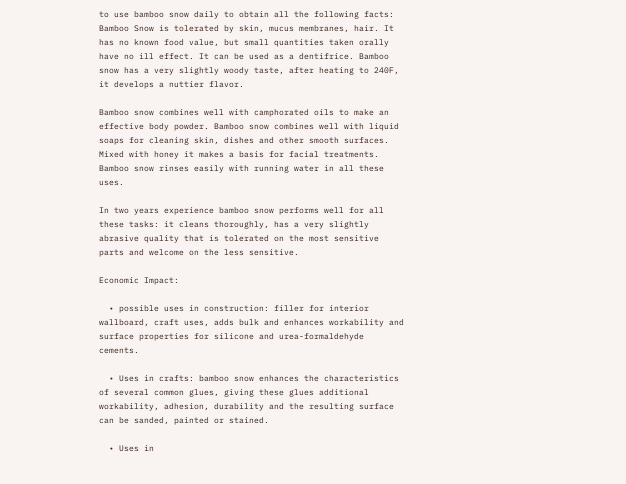to use bamboo snow daily to obtain all the following facts: Bamboo Snow is tolerated by skin, mucus membranes, hair. It has no known food value, but small quantities taken orally have no ill effect. It can be used as a dentifrice. Bamboo snow has a very slightly woody taste, after heating to 240F, it develops a nuttier flavor.

Bamboo snow combines well with camphorated oils to make an effective body powder. Bamboo snow combines well with liquid soaps for cleaning skin, dishes and other smooth surfaces. Mixed with honey it makes a basis for facial treatments. Bamboo snow rinses easily with running water in all these uses.

In two years experience bamboo snow performs well for all these tasks: it cleans thoroughly, has a very slightly abrasive quality that is tolerated on the most sensitive parts and welcome on the less sensitive.

Economic Impact:

  • possible uses in construction: filler for interior wallboard, craft uses, adds bulk and enhances workability and surface properties for silicone and urea-formaldehyde cements.

  • Uses in crafts: bamboo snow enhances the characteristics of several common glues, giving these glues additional workability, adhesion, durability and the resulting surface can be sanded, painted or stained.

  • Uses in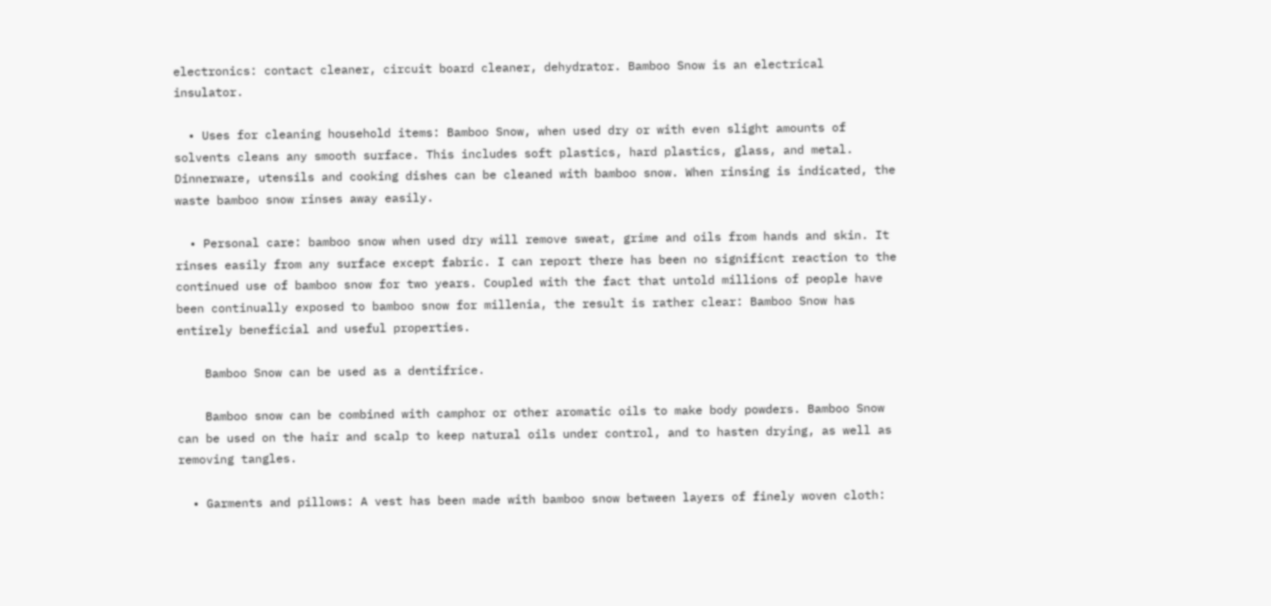electronics: contact cleaner, circuit board cleaner, dehydrator. Bamboo Snow is an electrical insulator.

  • Uses for cleaning household items: Bamboo Snow, when used dry or with even slight amounts of solvents cleans any smooth surface. This includes soft plastics, hard plastics, glass, and metal. Dinnerware, utensils and cooking dishes can be cleaned with bamboo snow. When rinsing is indicated, the waste bamboo snow rinses away easily.

  • Personal care: bamboo snow when used dry will remove sweat, grime and oils from hands and skin. It rinses easily from any surface except fabric. I can report there has been no significnt reaction to the continued use of bamboo snow for two years. Coupled with the fact that untold millions of people have been continually exposed to bamboo snow for millenia, the result is rather clear: Bamboo Snow has entirely beneficial and useful properties.

    Bamboo Snow can be used as a dentifrice.

    Bamboo snow can be combined with camphor or other aromatic oils to make body powders. Bamboo Snow can be used on the hair and scalp to keep natural oils under control, and to hasten drying, as well as removing tangles.

  • Garments and pillows: A vest has been made with bamboo snow between layers of finely woven cloth: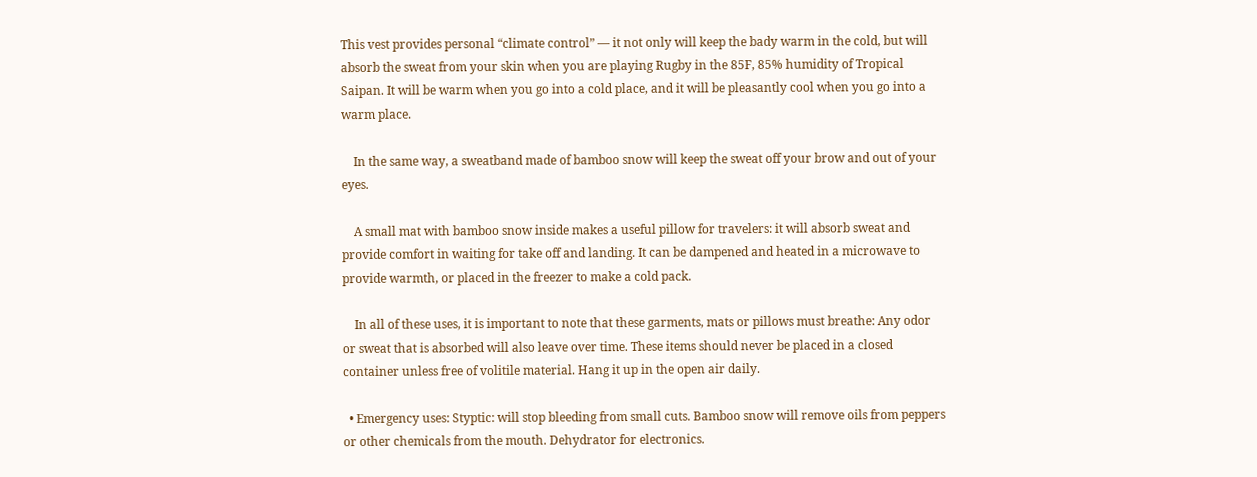This vest provides personal “climate control” — it not only will keep the bady warm in the cold, but will absorb the sweat from your skin when you are playing Rugby in the 85F, 85% humidity of Tropical Saipan. It will be warm when you go into a cold place, and it will be pleasantly cool when you go into a warm place.

    In the same way, a sweatband made of bamboo snow will keep the sweat off your brow and out of your eyes.

    A small mat with bamboo snow inside makes a useful pillow for travelers: it will absorb sweat and provide comfort in waiting for take off and landing. It can be dampened and heated in a microwave to provide warmth, or placed in the freezer to make a cold pack.

    In all of these uses, it is important to note that these garments, mats or pillows must breathe: Any odor or sweat that is absorbed will also leave over time. These items should never be placed in a closed container unless free of volitile material. Hang it up in the open air daily.

  • Emergency uses: Styptic: will stop bleeding from small cuts. Bamboo snow will remove oils from peppers or other chemicals from the mouth. Dehydrator for electronics.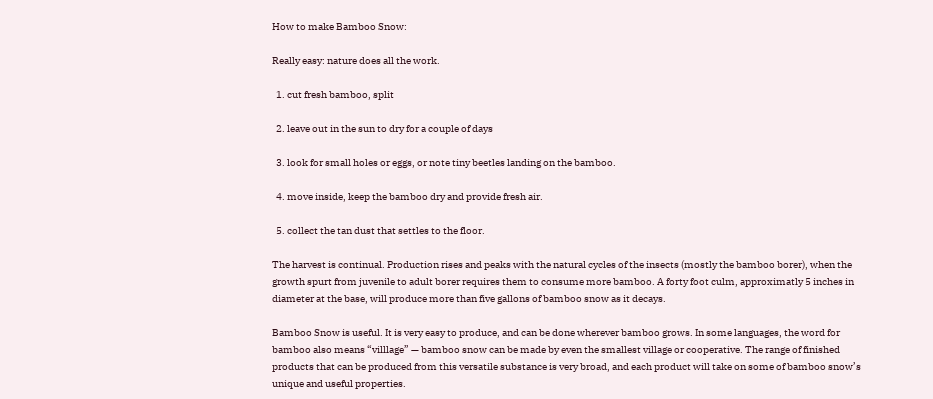How to make Bamboo Snow:

Really easy: nature does all the work.

  1. cut fresh bamboo, split

  2. leave out in the sun to dry for a couple of days

  3. look for small holes or eggs, or note tiny beetles landing on the bamboo.

  4. move inside, keep the bamboo dry and provide fresh air.

  5. collect the tan dust that settles to the floor.

The harvest is continual. Production rises and peaks with the natural cycles of the insects (mostly the bamboo borer), when the growth spurt from juvenile to adult borer requires them to consume more bamboo. A forty foot culm, approximatly 5 inches in diameter at the base, will produce more than five gallons of bamboo snow as it decays.

Bamboo Snow is useful. It is very easy to produce, and can be done wherever bamboo grows. In some languages, the word for bamboo also means “villlage” — bamboo snow can be made by even the smallest village or cooperative. The range of finished products that can be produced from this versatile substance is very broad, and each product will take on some of bamboo snow’s unique and useful properties.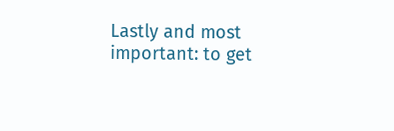Lastly and most important: to get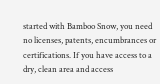started with Bamboo Snow, you need no licenses, patents, encumbrances or certifications. If you have access to a dry, clean area and access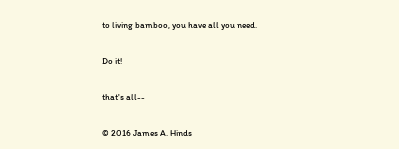to living bamboo, you have all you need.

Do it!

that's all--

© 2016 James A. Hinds